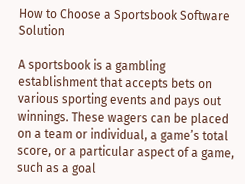How to Choose a Sportsbook Software Solution

A sportsbook is a gambling establishment that accepts bets on various sporting events and pays out winnings. These wagers can be placed on a team or individual, a game’s total score, or a particular aspect of a game, such as a goal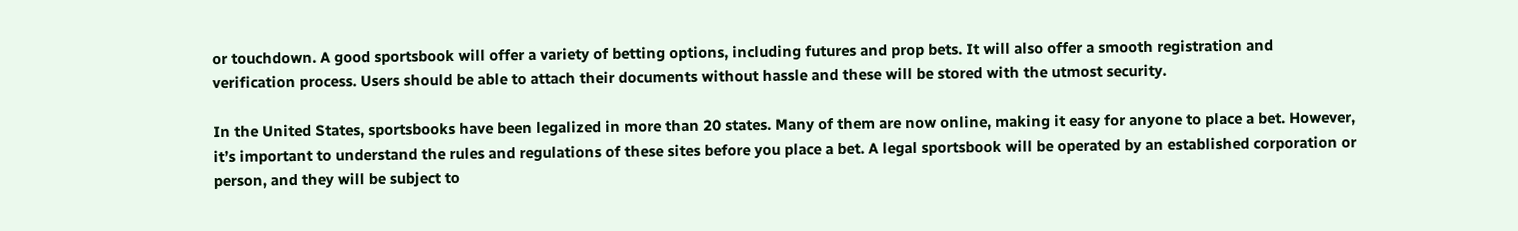or touchdown. A good sportsbook will offer a variety of betting options, including futures and prop bets. It will also offer a smooth registration and verification process. Users should be able to attach their documents without hassle and these will be stored with the utmost security.

In the United States, sportsbooks have been legalized in more than 20 states. Many of them are now online, making it easy for anyone to place a bet. However, it’s important to understand the rules and regulations of these sites before you place a bet. A legal sportsbook will be operated by an established corporation or person, and they will be subject to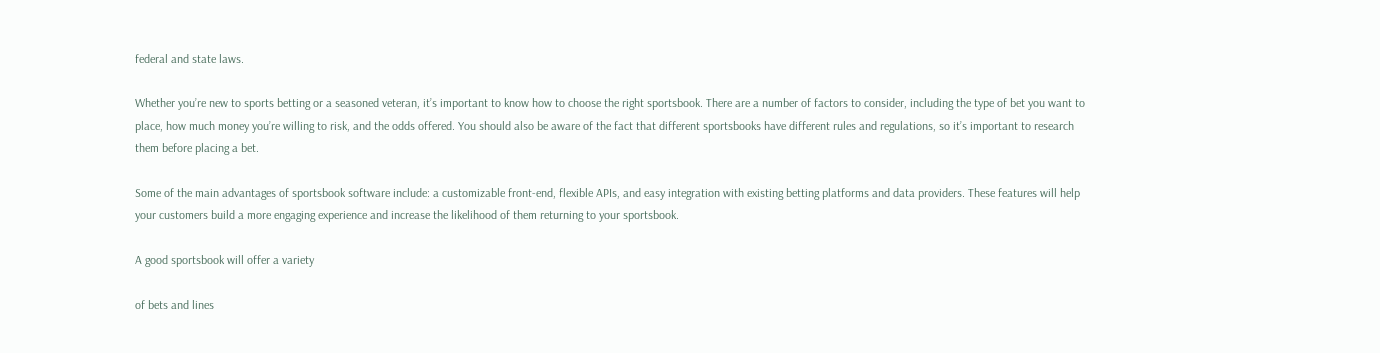federal and state laws.

Whether you’re new to sports betting or a seasoned veteran, it’s important to know how to choose the right sportsbook. There are a number of factors to consider, including the type of bet you want to place, how much money you’re willing to risk, and the odds offered. You should also be aware of the fact that different sportsbooks have different rules and regulations, so it’s important to research them before placing a bet.

Some of the main advantages of sportsbook software include: a customizable front-end, flexible APIs, and easy integration with existing betting platforms and data providers. These features will help your customers build a more engaging experience and increase the likelihood of them returning to your sportsbook.

A good sportsbook will offer a variety

of bets and lines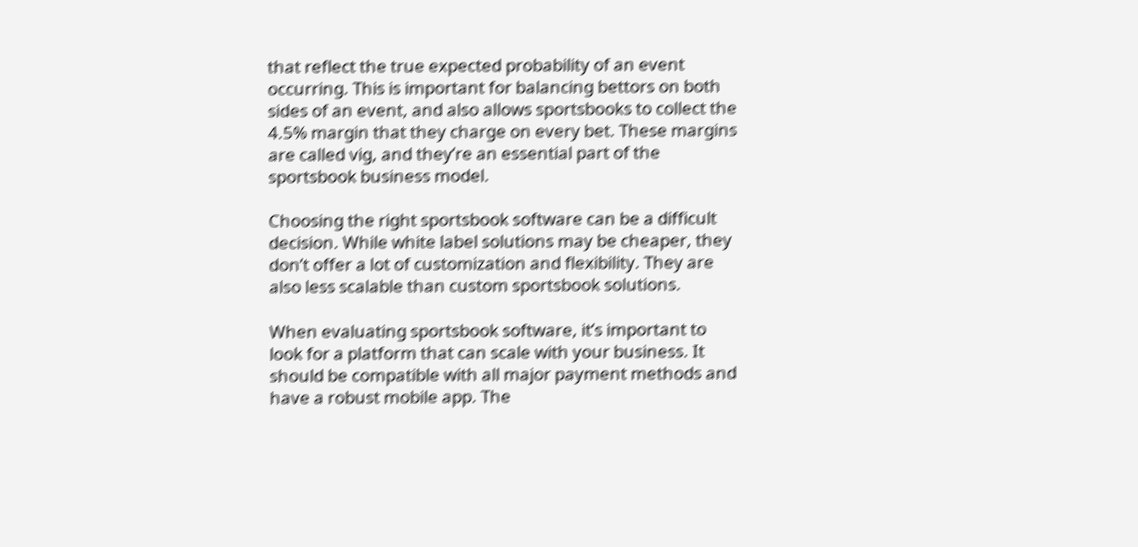that reflect the true expected probability of an event occurring. This is important for balancing bettors on both sides of an event, and also allows sportsbooks to collect the 4.5% margin that they charge on every bet. These margins are called vig, and they’re an essential part of the sportsbook business model.

Choosing the right sportsbook software can be a difficult decision. While white label solutions may be cheaper, they don’t offer a lot of customization and flexibility. They are also less scalable than custom sportsbook solutions.

When evaluating sportsbook software, it’s important to look for a platform that can scale with your business. It should be compatible with all major payment methods and have a robust mobile app. The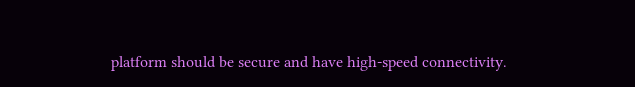platform should be secure and have high-speed connectivity.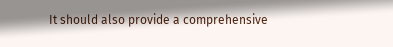It should also provide a comprehensive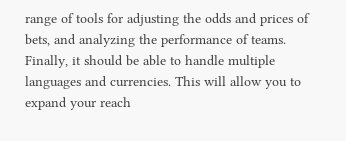range of tools for adjusting the odds and prices of bets, and analyzing the performance of teams. Finally, it should be able to handle multiple languages and currencies. This will allow you to expand your reach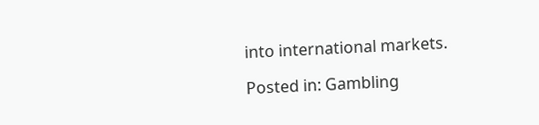into international markets.

Posted in: Gambling